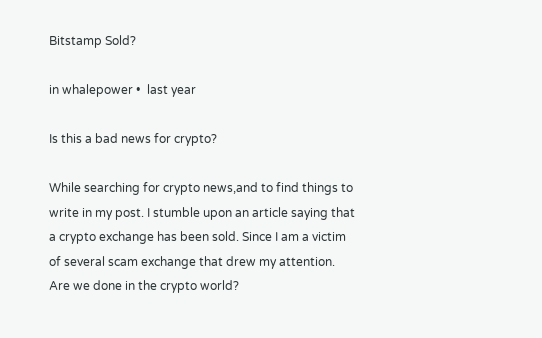Bitstamp Sold?

in whalepower •  last year

Is this a bad news for crypto?

While searching for crypto news,and to find things to write in my post. I stumble upon an article saying that a crypto exchange has been sold. Since I am a victim of several scam exchange that drew my attention. Are we done in the crypto world?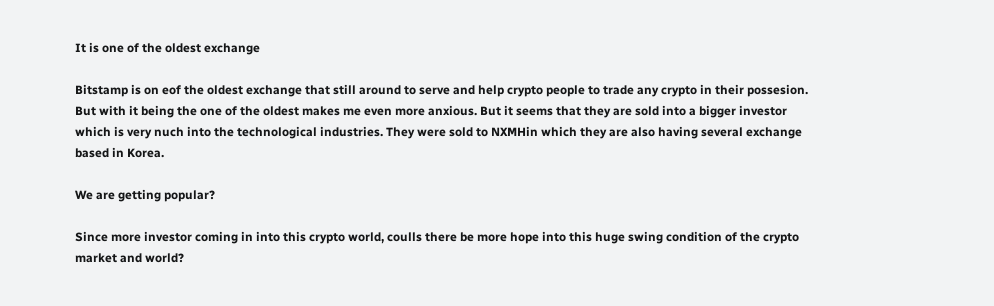It is one of the oldest exchange

Bitstamp is on eof the oldest exchange that still around to serve and help crypto people to trade any crypto in their possesion. But with it being the one of the oldest makes me even more anxious. But it seems that they are sold into a bigger investor which is very nuch into the technological industries. They were sold to NXMHin which they are also having several exchange based in Korea.

We are getting popular?

Since more investor coming in into this crypto world, coulls there be more hope into this huge swing condition of the crypto market and world?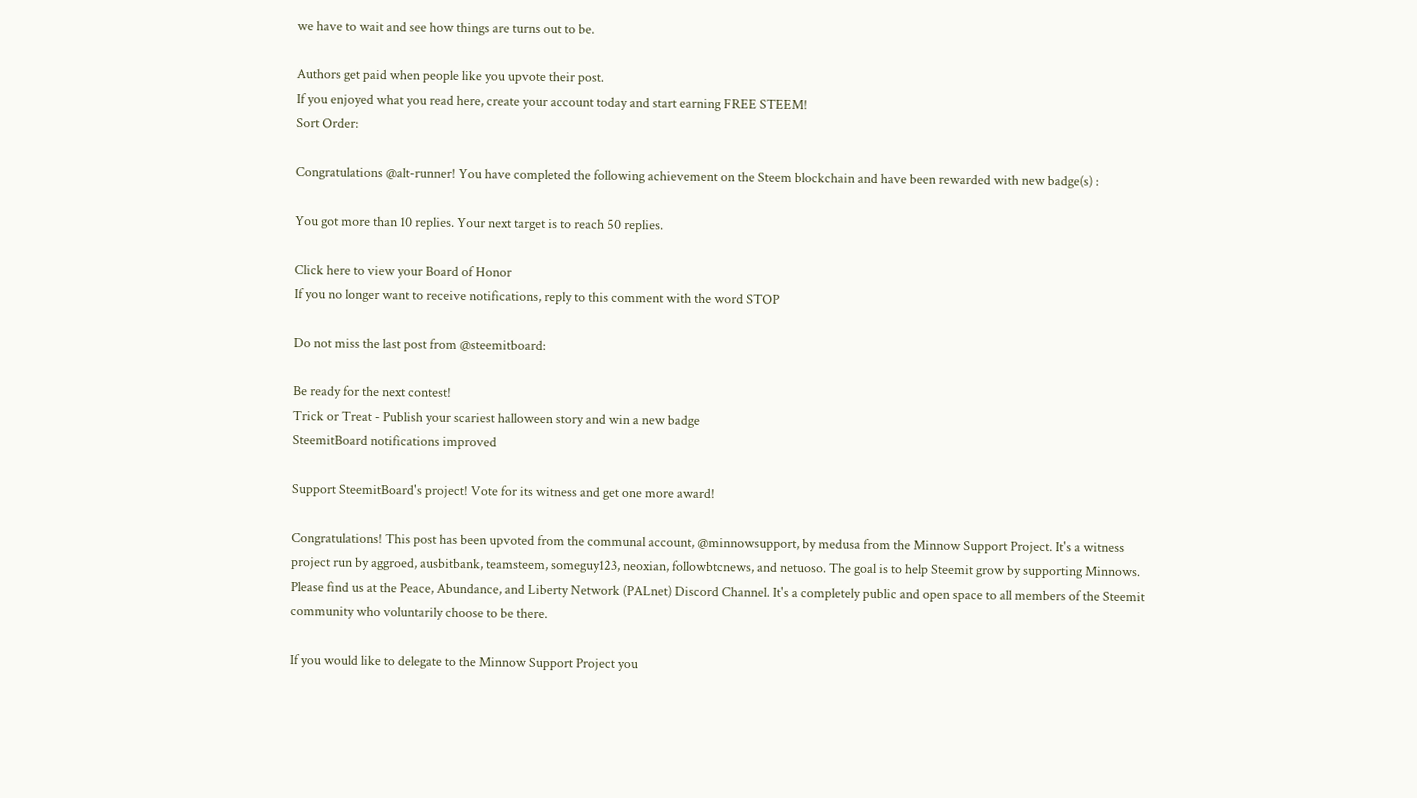we have to wait and see how things are turns out to be.

Authors get paid when people like you upvote their post.
If you enjoyed what you read here, create your account today and start earning FREE STEEM!
Sort Order:

Congratulations @alt-runner! You have completed the following achievement on the Steem blockchain and have been rewarded with new badge(s) :

You got more than 10 replies. Your next target is to reach 50 replies.

Click here to view your Board of Honor
If you no longer want to receive notifications, reply to this comment with the word STOP

Do not miss the last post from @steemitboard:

Be ready for the next contest!
Trick or Treat - Publish your scariest halloween story and win a new badge
SteemitBoard notifications improved

Support SteemitBoard's project! Vote for its witness and get one more award!

Congratulations! This post has been upvoted from the communal account, @minnowsupport, by medusa from the Minnow Support Project. It's a witness project run by aggroed, ausbitbank, teamsteem, someguy123, neoxian, followbtcnews, and netuoso. The goal is to help Steemit grow by supporting Minnows. Please find us at the Peace, Abundance, and Liberty Network (PALnet) Discord Channel. It's a completely public and open space to all members of the Steemit community who voluntarily choose to be there.

If you would like to delegate to the Minnow Support Project you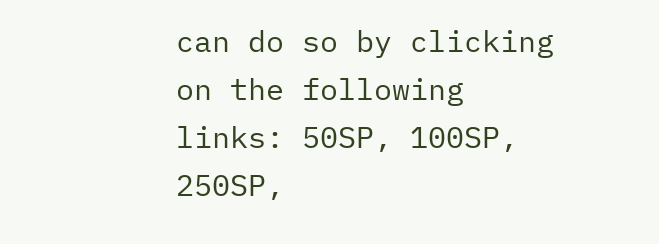can do so by clicking on the following links: 50SP, 100SP, 250SP,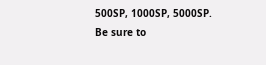500SP, 1000SP, 5000SP.
Be sure to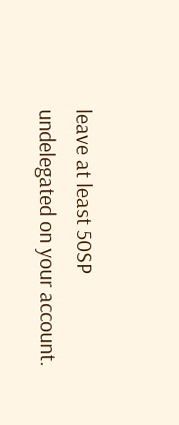leave at least 50SP undelegated on your account.